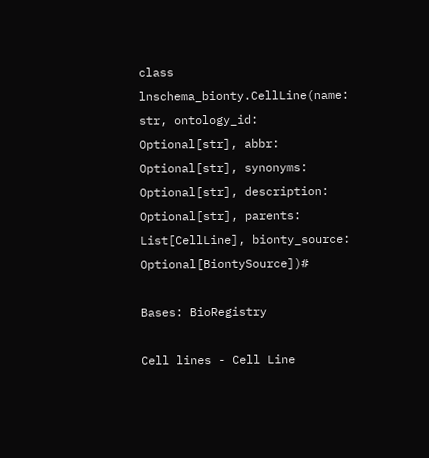class lnschema_bionty.CellLine(name: str, ontology_id: Optional[str], abbr: Optional[str], synonyms: Optional[str], description: Optional[str], parents: List[CellLine], bionty_source: Optional[BiontySource])#

Bases: BioRegistry

Cell lines - Cell Line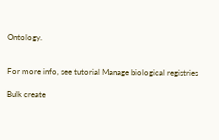Ontology.


For more info, see tutorial Manage biological registries

Bulk create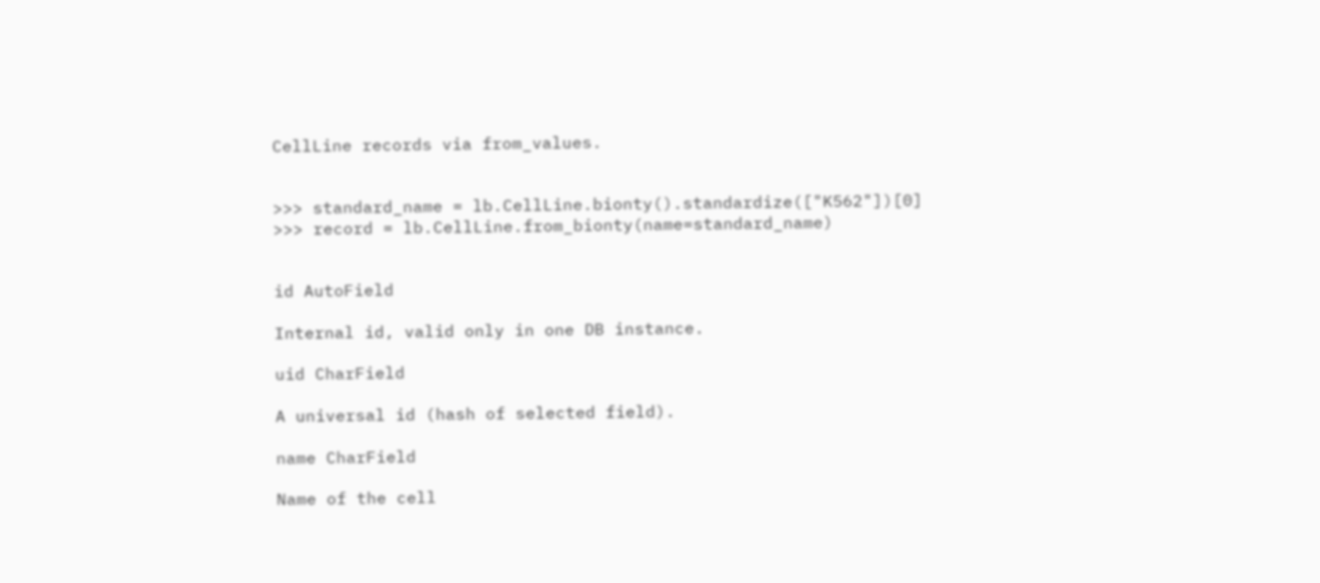CellLine records via from_values.


>>> standard_name = lb.CellLine.bionty().standardize(["K562"])[0]
>>> record = lb.CellLine.from_bionty(name=standard_name)


id AutoField

Internal id, valid only in one DB instance.

uid CharField

A universal id (hash of selected field).

name CharField

Name of the cell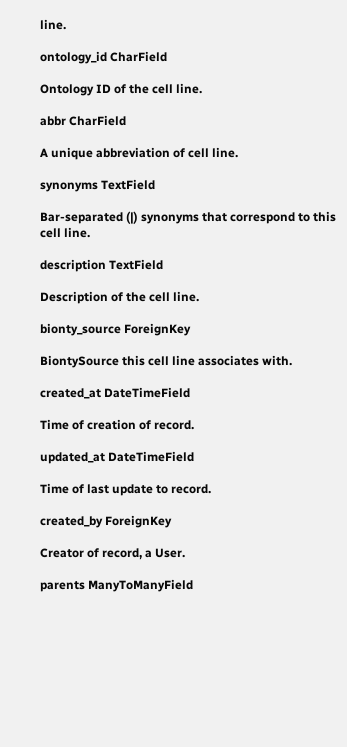line.

ontology_id CharField

Ontology ID of the cell line.

abbr CharField

A unique abbreviation of cell line.

synonyms TextField

Bar-separated (|) synonyms that correspond to this cell line.

description TextField

Description of the cell line.

bionty_source ForeignKey

BiontySource this cell line associates with.

created_at DateTimeField

Time of creation of record.

updated_at DateTimeField

Time of last update to record.

created_by ForeignKey

Creator of record, a User.

parents ManyToManyField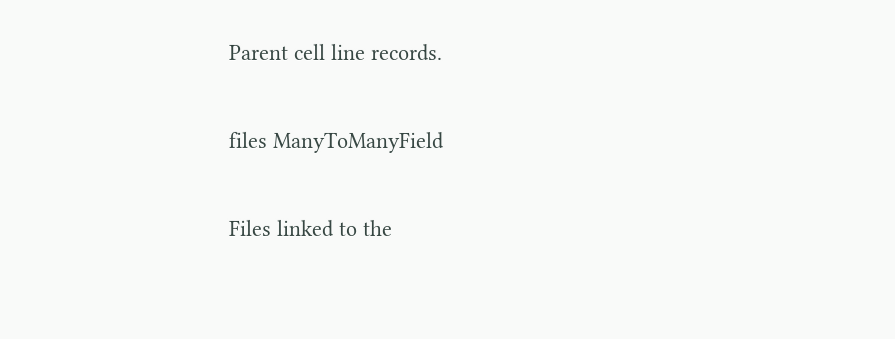Parent cell line records.

files ManyToManyField

Files linked to the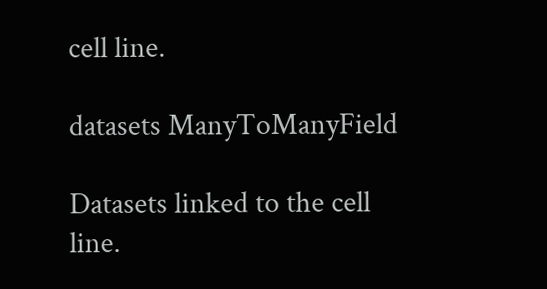cell line.

datasets ManyToManyField

Datasets linked to the cell line.